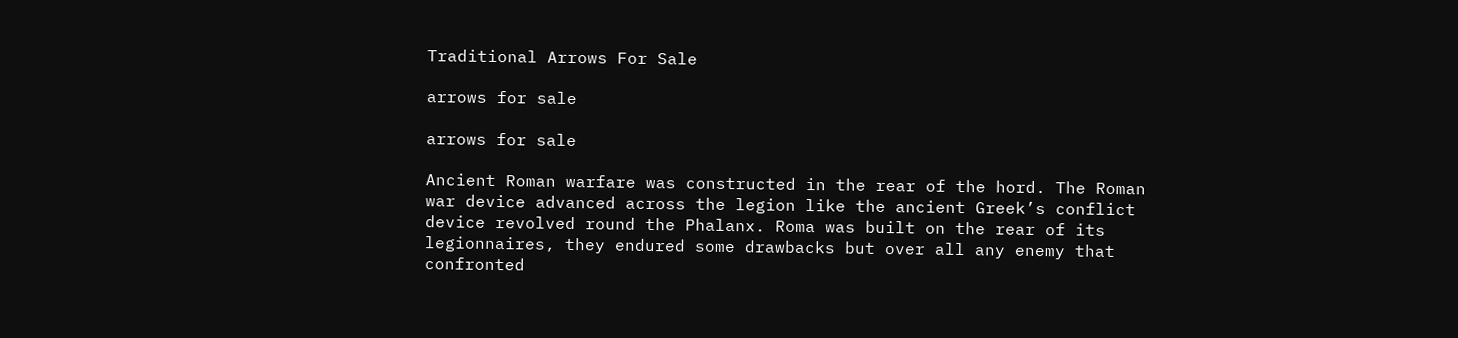Traditional Arrows For Sale

arrows for sale

arrows for sale

Ancient Roman warfare was constructed in the rear of the hord. The Roman war device advanced across the legion like the ancient Greek’s conflict device revolved round the Phalanx. Roma was built on the rear of its legionnaires, they endured some drawbacks but over all any enemy that confronted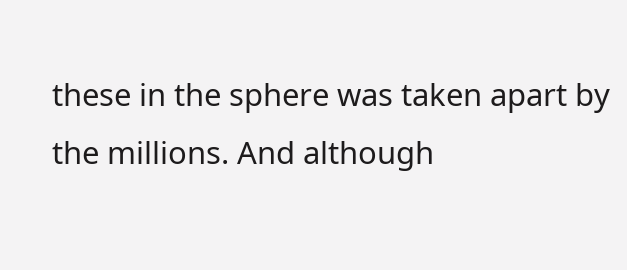these in the sphere was taken apart by the millions. And although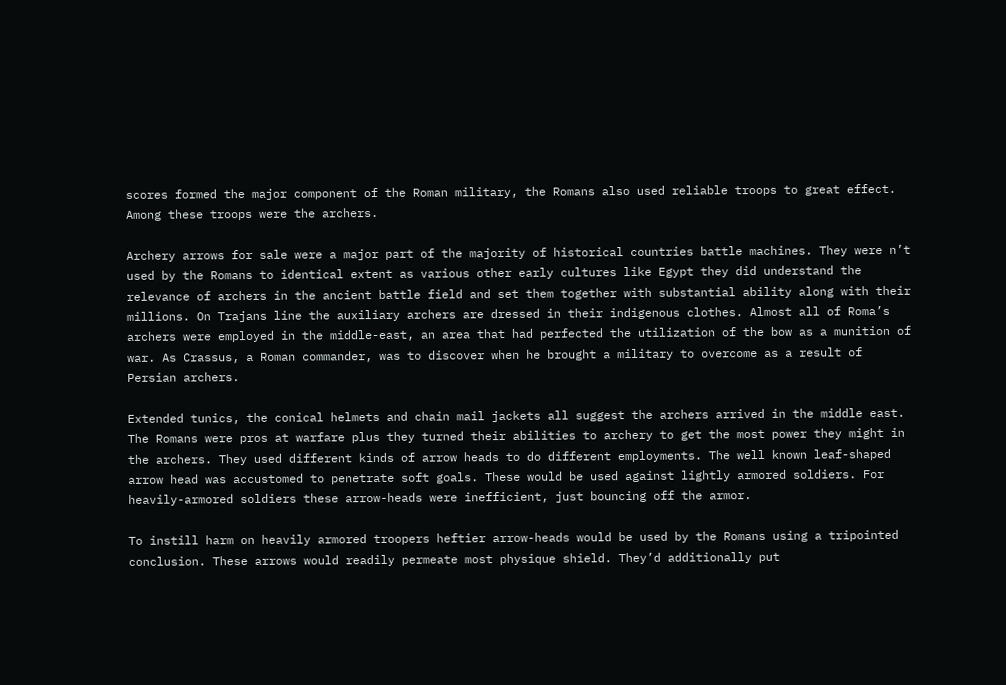scores formed the major component of the Roman military, the Romans also used reliable troops to great effect. Among these troops were the archers.

Archery arrows for sale were a major part of the majority of historical countries battle machines. They were n’t used by the Romans to identical extent as various other early cultures like Egypt they did understand the relevance of archers in the ancient battle field and set them together with substantial ability along with their millions. On Trajans line the auxiliary archers are dressed in their indigenous clothes. Almost all of Roma’s archers were employed in the middle-east, an area that had perfected the utilization of the bow as a munition of war. As Crassus, a Roman commander, was to discover when he brought a military to overcome as a result of Persian archers.

Extended tunics, the conical helmets and chain mail jackets all suggest the archers arrived in the middle east. The Romans were pros at warfare plus they turned their abilities to archery to get the most power they might in the archers. They used different kinds of arrow heads to do different employments. The well known leaf-shaped arrow head was accustomed to penetrate soft goals. These would be used against lightly armored soldiers. For heavily-armored soldiers these arrow-heads were inefficient, just bouncing off the armor.

To instill harm on heavily armored troopers heftier arrow-heads would be used by the Romans using a tripointed conclusion. These arrows would readily permeate most physique shield. They’d additionally put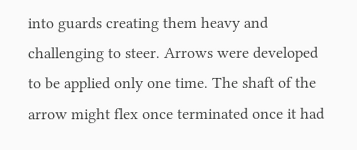into guards creating them heavy and challenging to steer. Arrows were developed to be applied only one time. The shaft of the arrow might flex once terminated once it had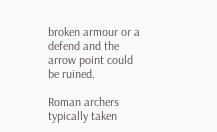broken armour or a defend and the arrow point could be ruined.

Roman archers typically taken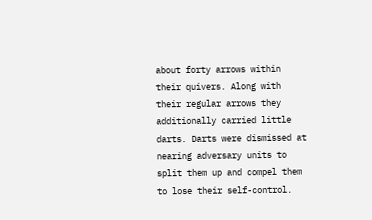about forty arrows within their quivers. Along with their regular arrows they additionally carried little darts. Darts were dismissed at nearing adversary units to split them up and compel them to lose their self-control.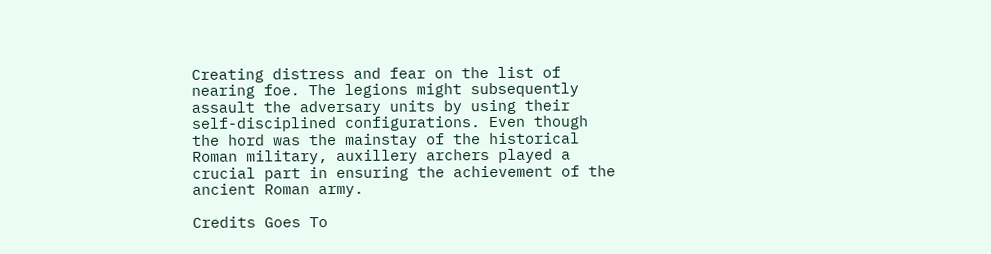Creating distress and fear on the list of nearing foe. The legions might subsequently assault the adversary units by using their self-disciplined configurations. Even though the hord was the mainstay of the historical Roman military, auxillery archers played a crucial part in ensuring the achievement of the ancient Roman army.

Credits Goes To